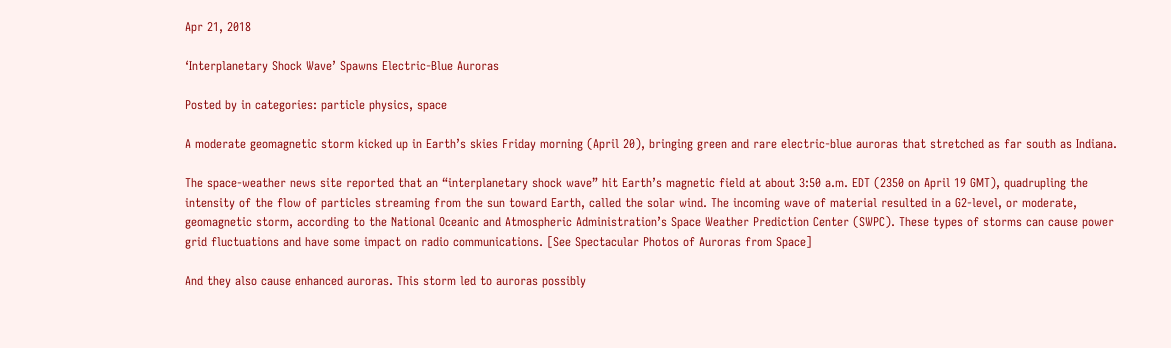Apr 21, 2018

‘Interplanetary Shock Wave’ Spawns Electric-Blue Auroras

Posted by in categories: particle physics, space

A moderate geomagnetic storm kicked up in Earth’s skies Friday morning (April 20), bringing green and rare electric-blue auroras that stretched as far south as Indiana.

The space-weather news site reported that an “interplanetary shock wave” hit Earth’s magnetic field at about 3:50 a.m. EDT (2350 on April 19 GMT), quadrupling the intensity of the flow of particles streaming from the sun toward Earth, called the solar wind. The incoming wave of material resulted in a G2-level, or moderate, geomagnetic storm, according to the National Oceanic and Atmospheric Administration’s Space Weather Prediction Center (SWPC). These types of storms can cause power grid fluctuations and have some impact on radio communications. [See Spectacular Photos of Auroras from Space]

And they also cause enhanced auroras. This storm led to auroras possibly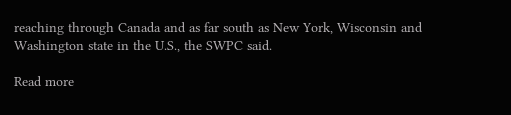reaching through Canada and as far south as New York, Wisconsin and Washington state in the U.S., the SWPC said.

Read more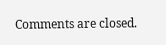Comments are closed.